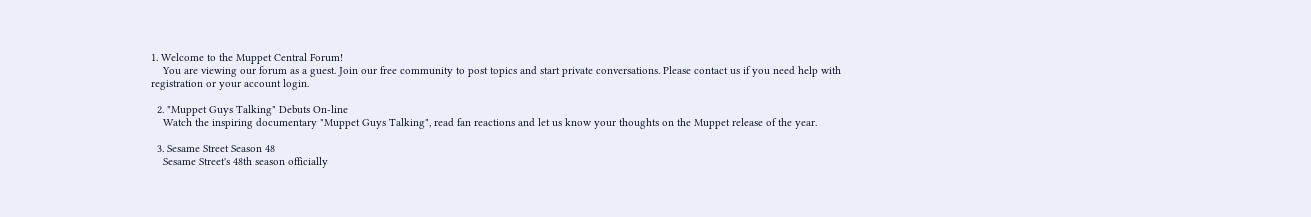1. Welcome to the Muppet Central Forum!
    You are viewing our forum as a guest. Join our free community to post topics and start private conversations. Please contact us if you need help with registration or your account login.

  2. "Muppet Guys Talking" Debuts On-line
    Watch the inspiring documentary "Muppet Guys Talking", read fan reactions and let us know your thoughts on the Muppet release of the year.

  3. Sesame Street Season 48
    Sesame Street's 48th season officially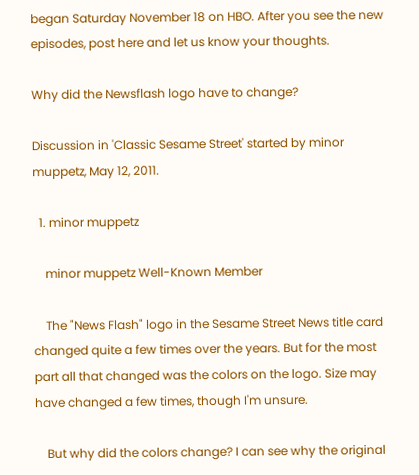began Saturday November 18 on HBO. After you see the new episodes, post here and let us know your thoughts.

Why did the Newsflash logo have to change?

Discussion in 'Classic Sesame Street' started by minor muppetz, May 12, 2011.

  1. minor muppetz

    minor muppetz Well-Known Member

    The "News Flash" logo in the Sesame Street News title card changed quite a few times over the years. But for the most part all that changed was the colors on the logo. Size may have changed a few times, though I'm unsure.

    But why did the colors change? I can see why the original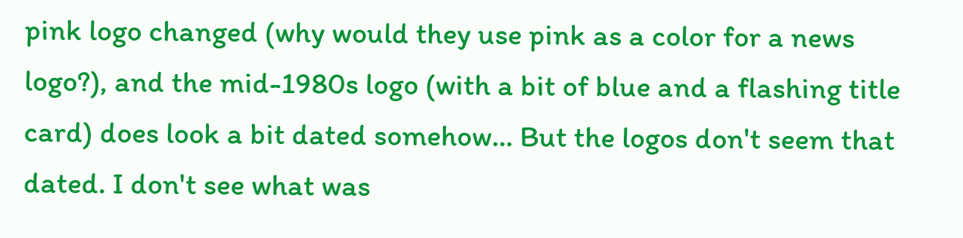pink logo changed (why would they use pink as a color for a news logo?), and the mid-1980s logo (with a bit of blue and a flashing title card) does look a bit dated somehow... But the logos don't seem that dated. I don't see what was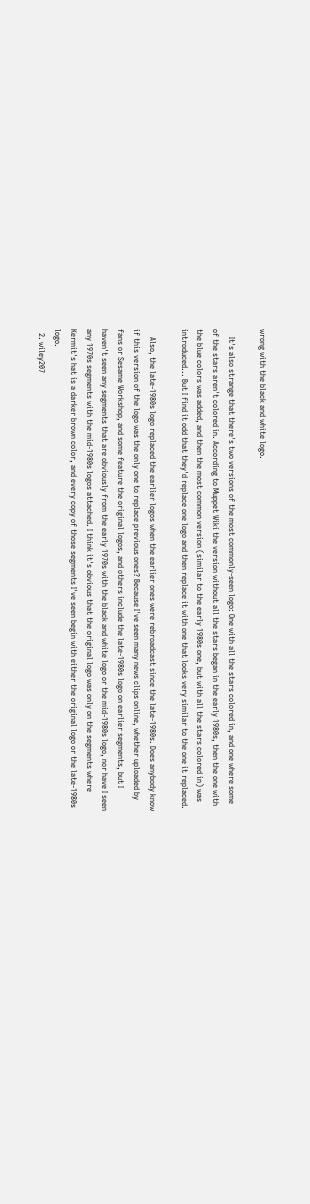wrong with the black and white logo.

    It's also strange that there's two versions of the most commonly-seen logo: One with all the stars colored in, and one where some of the stars aren't colored in. According to Muppet Wiki the version without all the stars began in the early 1980s, then the one with the blue colors was added, and then the most common version (similar to the early 1980s one, but with all the stars colored in) was introduced... But I find it odd that they'd replace one logo and then replace it with one that looks very similar to the one it replaced.

    Also, the late-1980s logo replaced the earlier logos when the earlier ones were rebroadcast since the late-1980s. Does anybody know if this version of the logo was the only one to replace previous ones? Because I've seen many news clips online, whether uploaded by fans or Sesame Workshop, and some feature the original logos, and others include the late-1980s logo on earlier segments, but I haven't seen any segments that are obviously from the early 1970s with the black and white logo or the mid-1980s logo, nor have I seen any 1970s segments with the mid-1980s logos attached. I think it's obvious that the original logo was only on the segments where Kermit's hat is a darker brown color, and every copy of those segments I've seen begin with either the original logo or the late-1980s logo.
  2. wiley207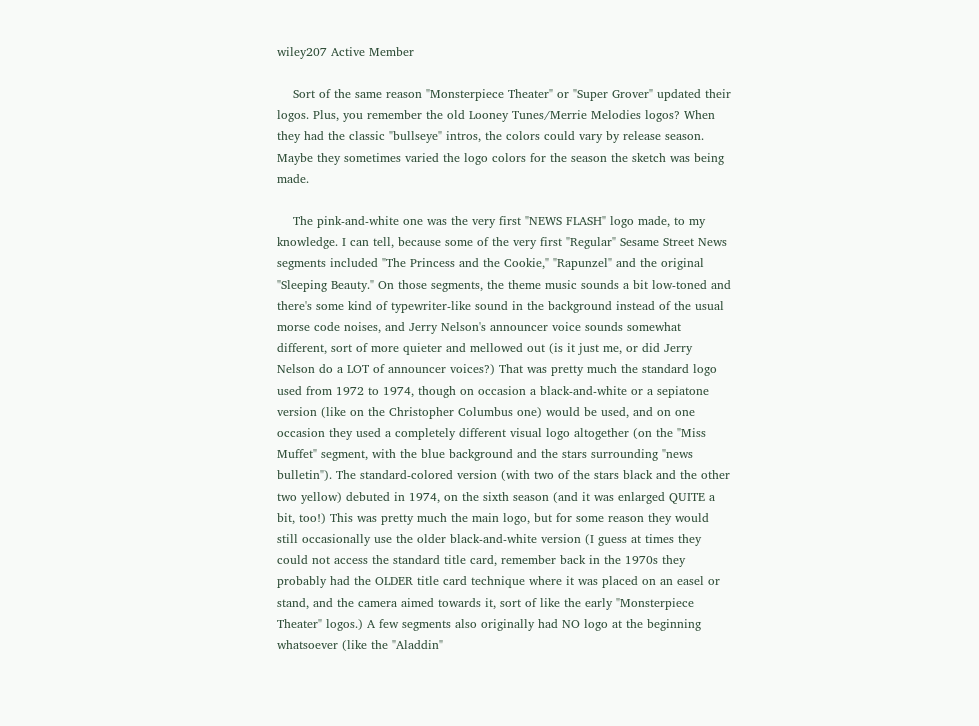wiley207 Active Member

    Sort of the same reason "Monsterpiece Theater" or "Super Grover" updated their logos. Plus, you remember the old Looney Tunes/Merrie Melodies logos? When they had the classic "bullseye" intros, the colors could vary by release season. Maybe they sometimes varied the logo colors for the season the sketch was being made.

    The pink-and-white one was the very first "NEWS FLASH" logo made, to my knowledge. I can tell, because some of the very first "Regular" Sesame Street News segments included "The Princess and the Cookie," "Rapunzel" and the original "Sleeping Beauty." On those segments, the theme music sounds a bit low-toned and there's some kind of typewriter-like sound in the background instead of the usual morse code noises, and Jerry Nelson's announcer voice sounds somewhat different, sort of more quieter and mellowed out (is it just me, or did Jerry Nelson do a LOT of announcer voices?) That was pretty much the standard logo used from 1972 to 1974, though on occasion a black-and-white or a sepiatone version (like on the Christopher Columbus one) would be used, and on one occasion they used a completely different visual logo altogether (on the "Miss Muffet" segment, with the blue background and the stars surrounding "news bulletin"). The standard-colored version (with two of the stars black and the other two yellow) debuted in 1974, on the sixth season (and it was enlarged QUITE a bit, too!) This was pretty much the main logo, but for some reason they would still occasionally use the older black-and-white version (I guess at times they could not access the standard title card, remember back in the 1970s they probably had the OLDER title card technique where it was placed on an easel or stand, and the camera aimed towards it, sort of like the early "Monsterpiece Theater" logos.) A few segments also originally had NO logo at the beginning whatsoever (like the "Aladdin"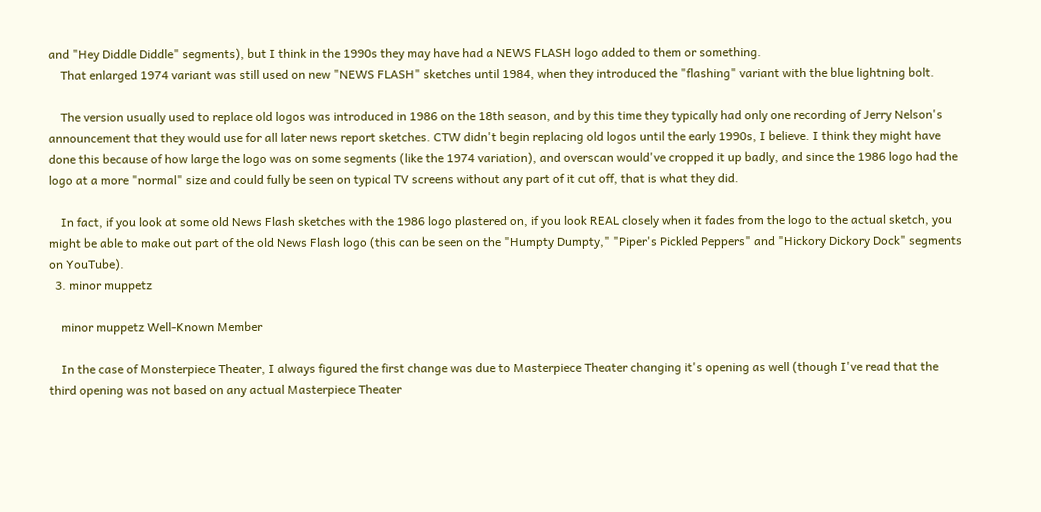and "Hey Diddle Diddle" segments), but I think in the 1990s they may have had a NEWS FLASH logo added to them or something.
    That enlarged 1974 variant was still used on new "NEWS FLASH" sketches until 1984, when they introduced the "flashing" variant with the blue lightning bolt.

    The version usually used to replace old logos was introduced in 1986 on the 18th season, and by this time they typically had only one recording of Jerry Nelson's announcement that they would use for all later news report sketches. CTW didn't begin replacing old logos until the early 1990s, I believe. I think they might have done this because of how large the logo was on some segments (like the 1974 variation), and overscan would've cropped it up badly, and since the 1986 logo had the logo at a more "normal" size and could fully be seen on typical TV screens without any part of it cut off, that is what they did.

    In fact, if you look at some old News Flash sketches with the 1986 logo plastered on, if you look REAL closely when it fades from the logo to the actual sketch, you might be able to make out part of the old News Flash logo (this can be seen on the "Humpty Dumpty," "Piper's Pickled Peppers" and "Hickory Dickory Dock" segments on YouTube).
  3. minor muppetz

    minor muppetz Well-Known Member

    In the case of Monsterpiece Theater, I always figured the first change was due to Masterpiece Theater changing it's opening as well (though I've read that the third opening was not based on any actual Masterpiece Theater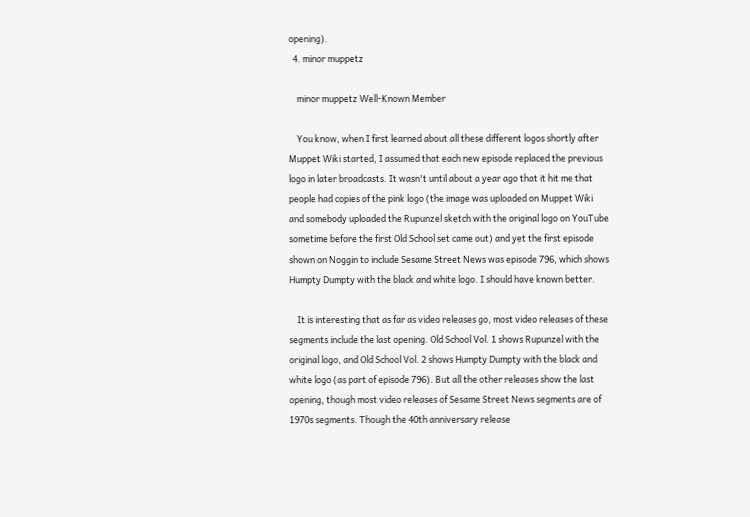opening).
  4. minor muppetz

    minor muppetz Well-Known Member

    You know, when I first learned about all these different logos shortly after Muppet Wiki started, I assumed that each new episode replaced the previous logo in later broadcasts. It wasn't until about a year ago that it hit me that people had copies of the pink logo (the image was uploaded on Muppet Wiki and somebody uploaded the Rupunzel sketch with the original logo on YouTube sometime before the first Old School set came out) and yet the first episode shown on Noggin to include Sesame Street News was episode 796, which shows Humpty Dumpty with the black and white logo. I should have known better.

    It is interesting that as far as video releases go, most video releases of these segments include the last opening. Old School Vol. 1 shows Rupunzel with the original logo, and Old School Vol. 2 shows Humpty Dumpty with the black and white logo (as part of episode 796). But all the other releases show the last opening, though most video releases of Sesame Street News segments are of 1970s segments. Though the 40th anniversary release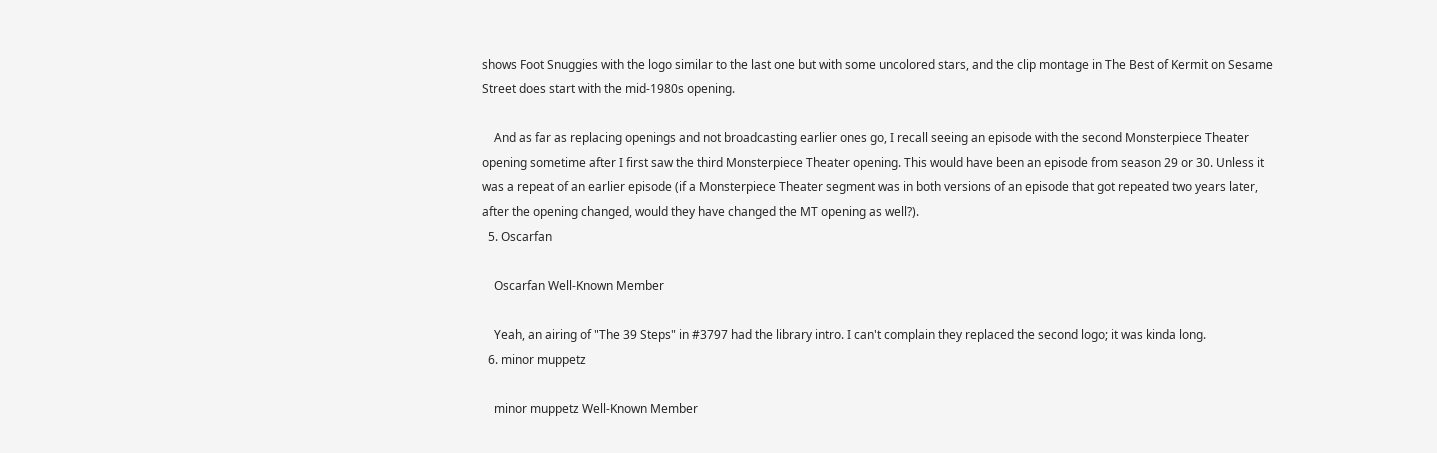shows Foot Snuggies with the logo similar to the last one but with some uncolored stars, and the clip montage in The Best of Kermit on Sesame Street does start with the mid-1980s opening.

    And as far as replacing openings and not broadcasting earlier ones go, I recall seeing an episode with the second Monsterpiece Theater opening sometime after I first saw the third Monsterpiece Theater opening. This would have been an episode from season 29 or 30. Unless it was a repeat of an earlier episode (if a Monsterpiece Theater segment was in both versions of an episode that got repeated two years later, after the opening changed, would they have changed the MT opening as well?).
  5. Oscarfan

    Oscarfan Well-Known Member

    Yeah, an airing of "The 39 Steps" in #3797 had the library intro. I can't complain they replaced the second logo; it was kinda long.
  6. minor muppetz

    minor muppetz Well-Known Member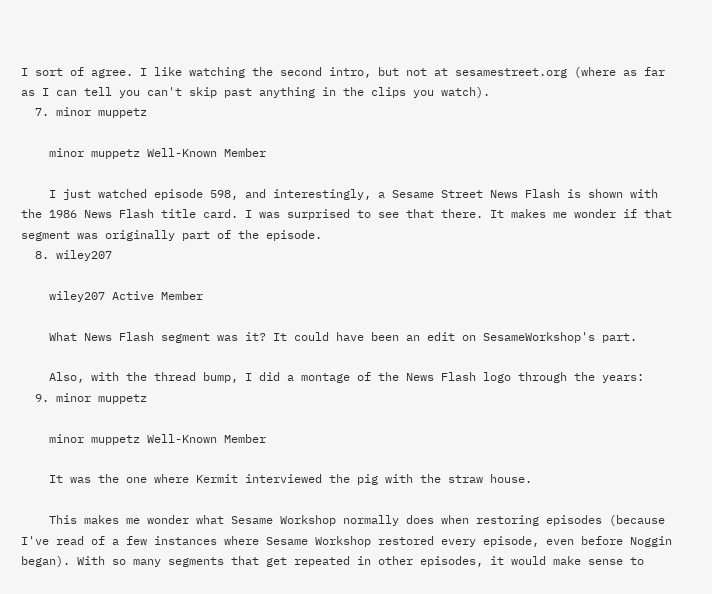I sort of agree. I like watching the second intro, but not at sesamestreet.org (where as far as I can tell you can't skip past anything in the clips you watch).
  7. minor muppetz

    minor muppetz Well-Known Member

    I just watched episode 598, and interestingly, a Sesame Street News Flash is shown with the 1986 News Flash title card. I was surprised to see that there. It makes me wonder if that segment was originally part of the episode.
  8. wiley207

    wiley207 Active Member

    What News Flash segment was it? It could have been an edit on SesameWorkshop's part.

    Also, with the thread bump, I did a montage of the News Flash logo through the years:
  9. minor muppetz

    minor muppetz Well-Known Member

    It was the one where Kermit interviewed the pig with the straw house.

    This makes me wonder what Sesame Workshop normally does when restoring episodes (because I've read of a few instances where Sesame Workshop restored every episode, even before Noggin began). With so many segments that get repeated in other episodes, it would make sense to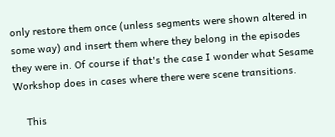only restore them once (unless segments were shown altered in some way) and insert them where they belong in the episodes they were in. Of course if that's the case I wonder what Sesame Workshop does in cases where there were scene transitions.

    This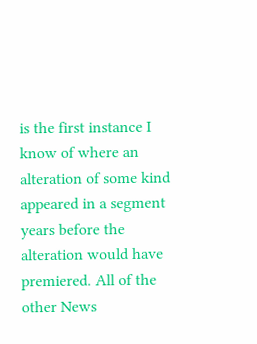is the first instance I know of where an alteration of some kind appeared in a segment years before the alteration would have premiered. All of the other News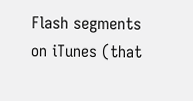Flash segments on iTunes (that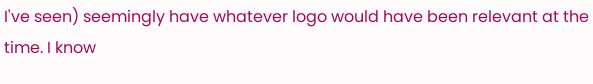I've seen) seemingly have whatever logo would have been relevant at the time. I know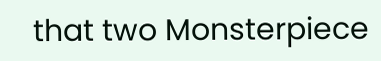that two Monsterpiece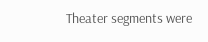Theater segments were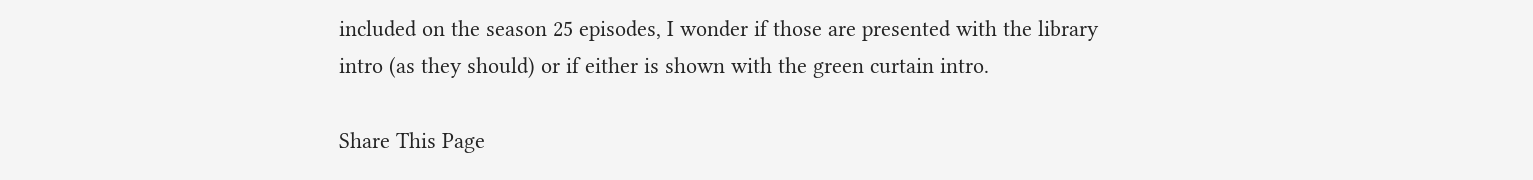included on the season 25 episodes, I wonder if those are presented with the library intro (as they should) or if either is shown with the green curtain intro.

Share This Page